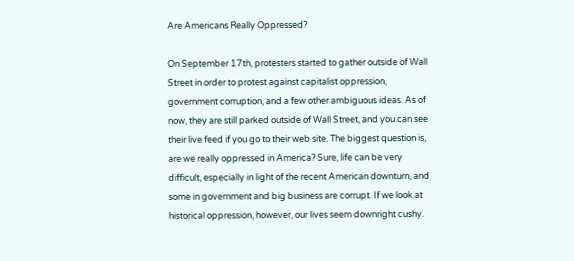Are Americans Really Oppressed?

On September 17th, protesters started to gather outside of Wall Street in order to protest against capitalist oppression, government corruption, and a few other ambiguous ideas. As of now, they are still parked outside of Wall Street, and you can see their live feed if you go to their web site. The biggest question is, are we really oppressed in America? Sure, life can be very difficult, especially in light of the recent American downturn, and some in government and big business are corrupt. If we look at historical oppression, however, our lives seem downright cushy.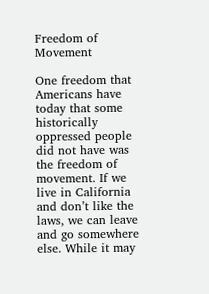Freedom of Movement

One freedom that Americans have today that some historically oppressed people did not have was the freedom of movement. If we live in California and don’t like the laws, we can leave and go somewhere else. While it may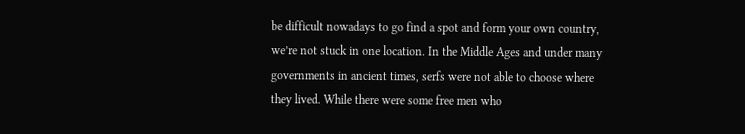be difficult nowadays to go find a spot and form your own country, we’re not stuck in one location. In the Middle Ages and under many governments in ancient times, serfs were not able to choose where they lived. While there were some free men who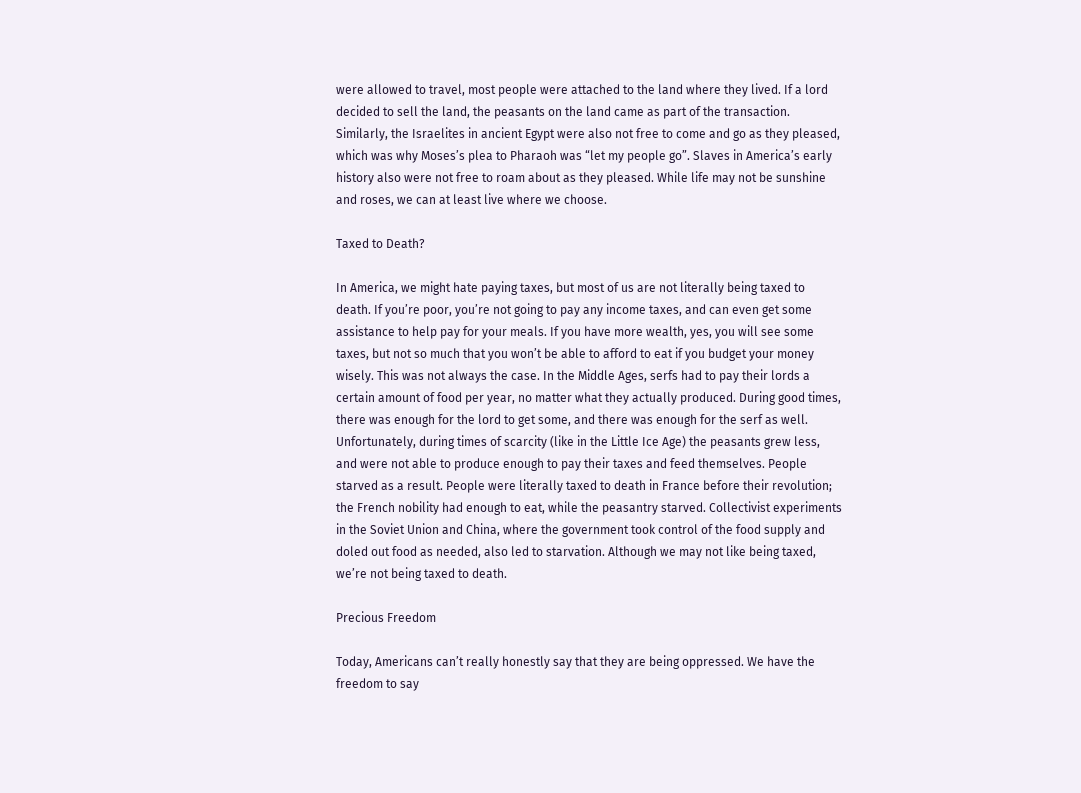were allowed to travel, most people were attached to the land where they lived. If a lord decided to sell the land, the peasants on the land came as part of the transaction. Similarly, the Israelites in ancient Egypt were also not free to come and go as they pleased, which was why Moses’s plea to Pharaoh was “let my people go”. Slaves in America’s early history also were not free to roam about as they pleased. While life may not be sunshine and roses, we can at least live where we choose.

Taxed to Death?

In America, we might hate paying taxes, but most of us are not literally being taxed to death. If you’re poor, you’re not going to pay any income taxes, and can even get some assistance to help pay for your meals. If you have more wealth, yes, you will see some taxes, but not so much that you won’t be able to afford to eat if you budget your money wisely. This was not always the case. In the Middle Ages, serfs had to pay their lords a certain amount of food per year, no matter what they actually produced. During good times, there was enough for the lord to get some, and there was enough for the serf as well. Unfortunately, during times of scarcity (like in the Little Ice Age) the peasants grew less, and were not able to produce enough to pay their taxes and feed themselves. People starved as a result. People were literally taxed to death in France before their revolution; the French nobility had enough to eat, while the peasantry starved. Collectivist experiments in the Soviet Union and China, where the government took control of the food supply and doled out food as needed, also led to starvation. Although we may not like being taxed, we’re not being taxed to death.

Precious Freedom

Today, Americans can’t really honestly say that they are being oppressed. We have the freedom to say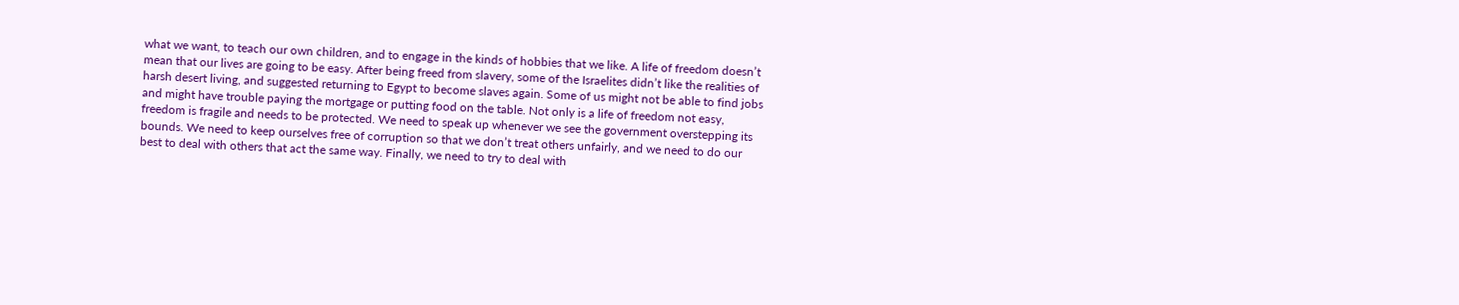what we want, to teach our own children, and to engage in the kinds of hobbies that we like. A life of freedom doesn’t mean that our lives are going to be easy. After being freed from slavery, some of the Israelites didn’t like the realities of harsh desert living, and suggested returning to Egypt to become slaves again. Some of us might not be able to find jobs and might have trouble paying the mortgage or putting food on the table. Not only is a life of freedom not easy, freedom is fragile and needs to be protected. We need to speak up whenever we see the government overstepping its bounds. We need to keep ourselves free of corruption so that we don’t treat others unfairly, and we need to do our best to deal with others that act the same way. Finally, we need to try to deal with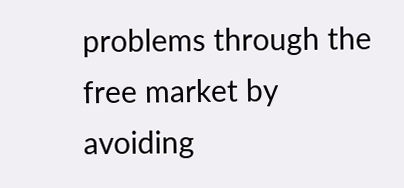problems through the free market by avoiding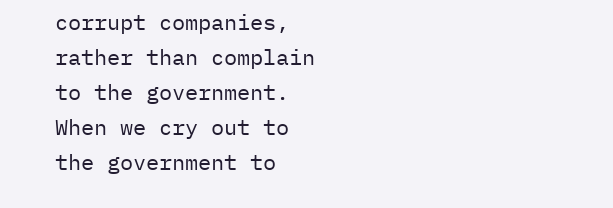corrupt companies, rather than complain to the government. When we cry out to the government to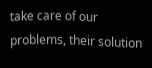take care of our problems, their solution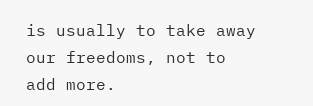is usually to take away our freedoms, not to add more.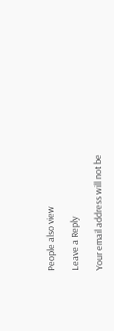People also view

Leave a Reply

Your email address will not be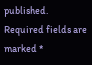published. Required fields are marked *